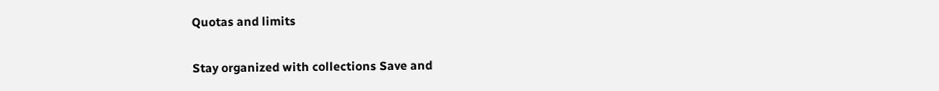Quotas and limits

Stay organized with collections Save and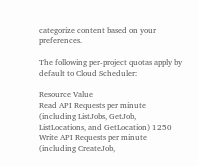categorize content based on your preferences.

The following per-project quotas apply by default to Cloud Scheduler:

Resource Value
Read API Requests per minute (including ListJobs, GetJob, ListLocations, and GetLocation) 1250
Write API Requests per minute (including CreateJob,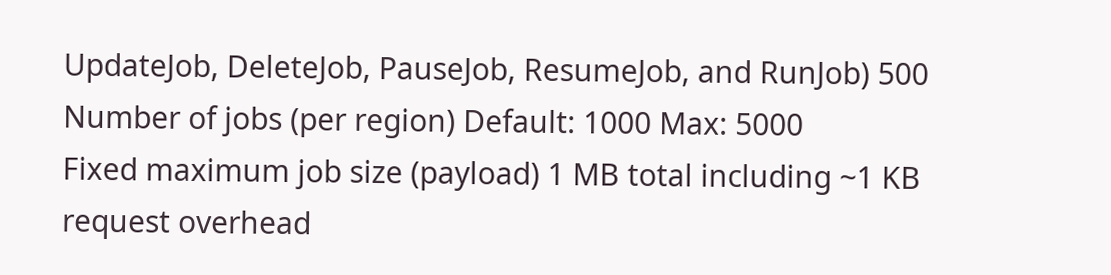UpdateJob, DeleteJob, PauseJob, ResumeJob, and RunJob) 500
Number of jobs (per region) Default: 1000 Max: 5000
Fixed maximum job size (payload) 1 MB total including ~1 KB request overhead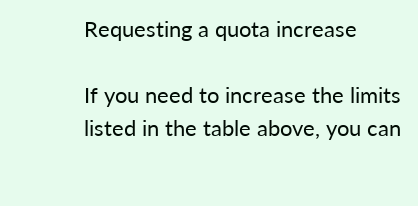Requesting a quota increase

If you need to increase the limits listed in the table above, you can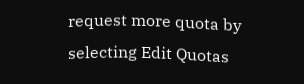request more quota by selecting Edit Quotas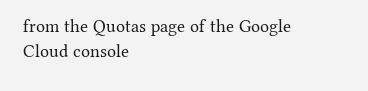from the Quotas page of the Google Cloud console